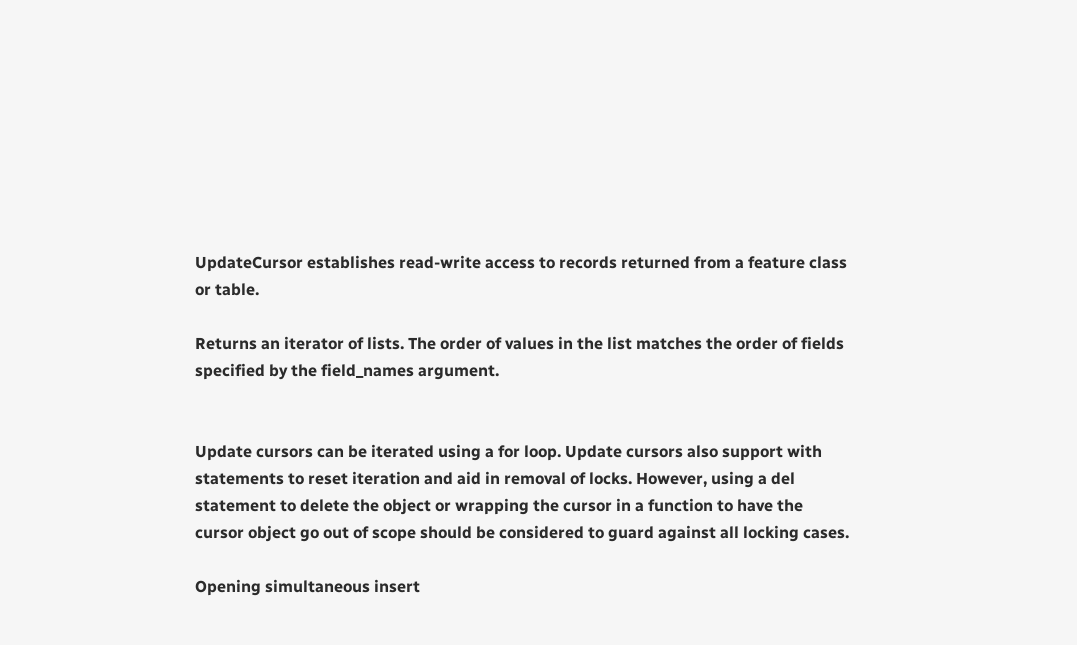UpdateCursor establishes read-write access to records returned from a feature class or table.

Returns an iterator of lists. The order of values in the list matches the order of fields specified by the field_names argument.


Update cursors can be iterated using a for loop. Update cursors also support with statements to reset iteration and aid in removal of locks. However, using a del statement to delete the object or wrapping the cursor in a function to have the cursor object go out of scope should be considered to guard against all locking cases.

Opening simultaneous insert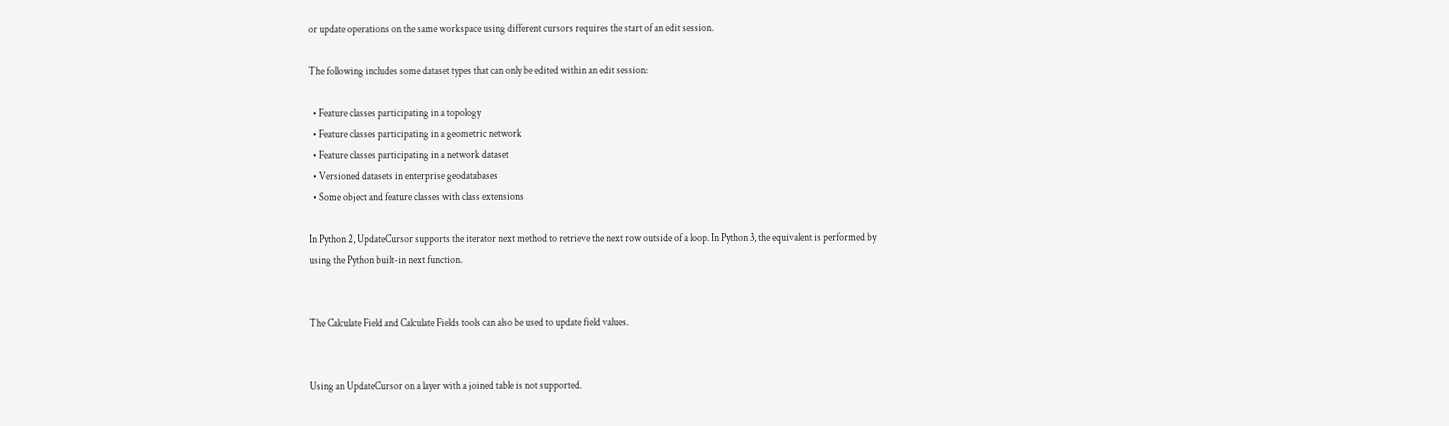or update operations on the same workspace using different cursors requires the start of an edit session.

The following includes some dataset types that can only be edited within an edit session:

  • Feature classes participating in a topology
  • Feature classes participating in a geometric network
  • Feature classes participating in a network dataset
  • Versioned datasets in enterprise geodatabases
  • Some object and feature classes with class extensions

In Python 2, UpdateCursor supports the iterator next method to retrieve the next row outside of a loop. In Python 3, the equivalent is performed by using the Python built-in next function.


The Calculate Field and Calculate Fields tools can also be used to update field values.


Using an UpdateCursor on a layer with a joined table is not supported.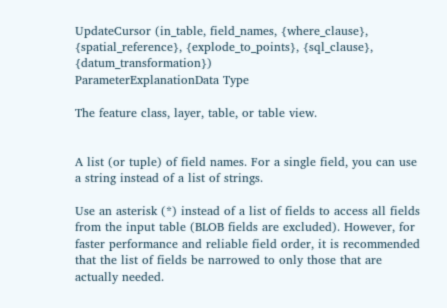UpdateCursor (in_table, field_names, {where_clause}, {spatial_reference}, {explode_to_points}, {sql_clause}, {datum_transformation})
ParameterExplanationData Type

The feature class, layer, table, or table view.


A list (or tuple) of field names. For a single field, you can use a string instead of a list of strings.

Use an asterisk (*) instead of a list of fields to access all fields from the input table (BLOB fields are excluded). However, for faster performance and reliable field order, it is recommended that the list of fields be narrowed to only those that are actually needed.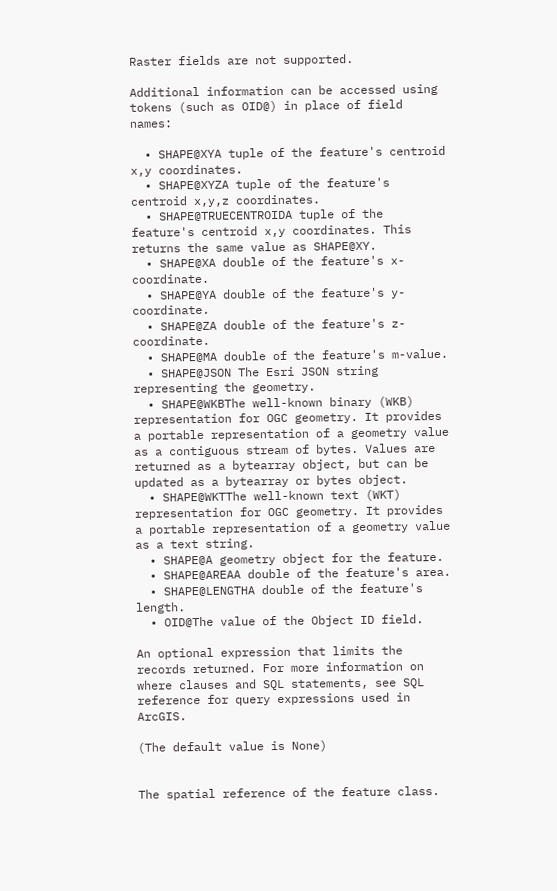Raster fields are not supported.

Additional information can be accessed using tokens (such as OID@) in place of field names:

  • SHAPE@XYA tuple of the feature's centroid x,y coordinates.
  • SHAPE@XYZA tuple of the feature's centroid x,y,z coordinates.
  • SHAPE@TRUECENTROIDA tuple of the feature's centroid x,y coordinates. This returns the same value as SHAPE@XY.
  • SHAPE@XA double of the feature's x-coordinate.
  • SHAPE@YA double of the feature's y-coordinate.
  • SHAPE@ZA double of the feature's z-coordinate.
  • SHAPE@MA double of the feature's m-value.
  • SHAPE@JSON The Esri JSON string representing the geometry.
  • SHAPE@WKBThe well-known binary (WKB) representation for OGC geometry. It provides a portable representation of a geometry value as a contiguous stream of bytes. Values are returned as a bytearray object, but can be updated as a bytearray or bytes object.
  • SHAPE@WKTThe well-known text (WKT) representation for OGC geometry. It provides a portable representation of a geometry value as a text string.
  • SHAPE@A geometry object for the feature.
  • SHAPE@AREAA double of the feature's area.
  • SHAPE@LENGTHA double of the feature's length.
  • OID@The value of the Object ID field.

An optional expression that limits the records returned. For more information on where clauses and SQL statements, see SQL reference for query expressions used in ArcGIS.

(The default value is None)


The spatial reference of the feature class.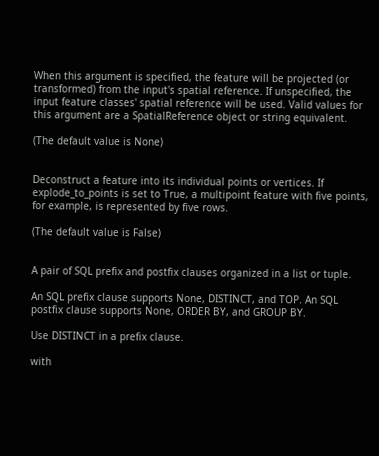When this argument is specified, the feature will be projected (or transformed) from the input's spatial reference. If unspecified, the input feature classes' spatial reference will be used. Valid values for this argument are a SpatialReference object or string equivalent.

(The default value is None)


Deconstruct a feature into its individual points or vertices. If explode_to_points is set to True, a multipoint feature with five points, for example, is represented by five rows.

(The default value is False)


A pair of SQL prefix and postfix clauses organized in a list or tuple.

An SQL prefix clause supports None, DISTINCT, and TOP. An SQL postfix clause supports None, ORDER BY, and GROUP BY.

Use DISTINCT in a prefix clause.

with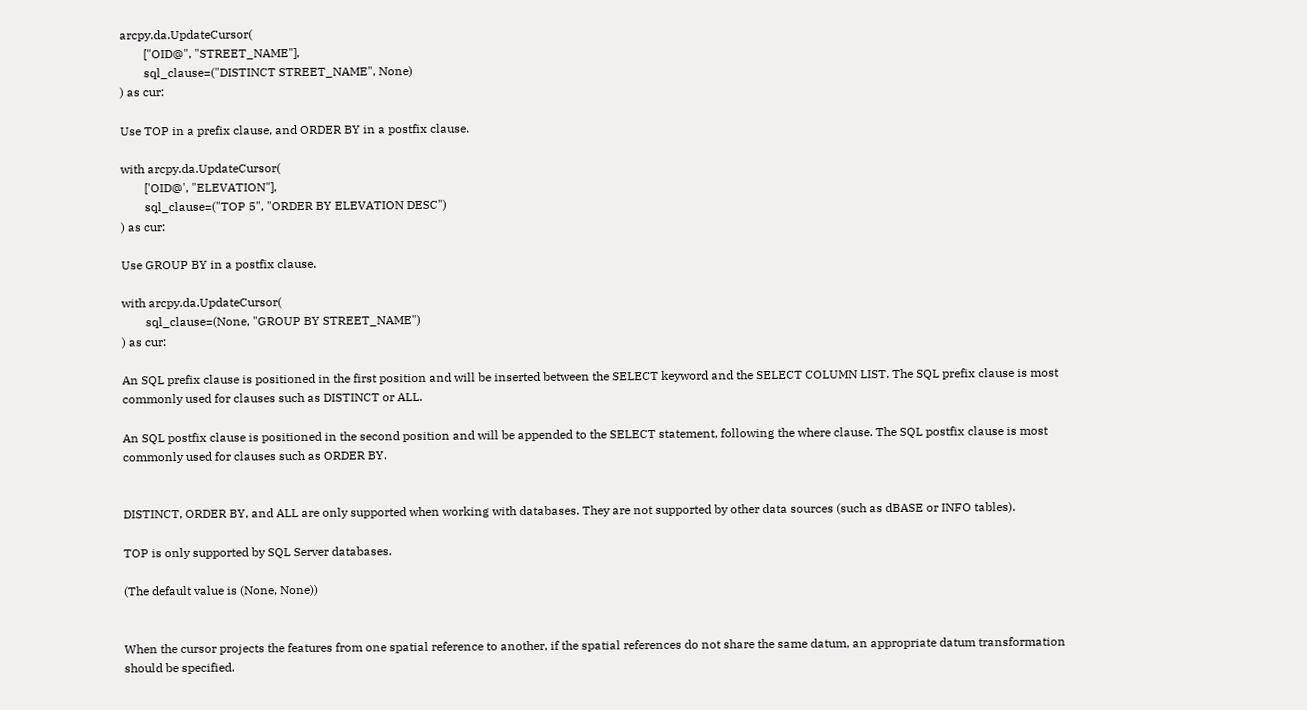arcpy.da.UpdateCursor(
        ["OID@", "STREET_NAME"],
        sql_clause=("DISTINCT STREET_NAME", None)
) as cur:

Use TOP in a prefix clause, and ORDER BY in a postfix clause.

with arcpy.da.UpdateCursor(
        ['OID@', "ELEVATION"],
        sql_clause=("TOP 5", "ORDER BY ELEVATION DESC")
) as cur:

Use GROUP BY in a postfix clause.

with arcpy.da.UpdateCursor(
        sql_clause=(None, "GROUP BY STREET_NAME")
) as cur:

An SQL prefix clause is positioned in the first position and will be inserted between the SELECT keyword and the SELECT COLUMN LIST. The SQL prefix clause is most commonly used for clauses such as DISTINCT or ALL.

An SQL postfix clause is positioned in the second position and will be appended to the SELECT statement, following the where clause. The SQL postfix clause is most commonly used for clauses such as ORDER BY.


DISTINCT, ORDER BY, and ALL are only supported when working with databases. They are not supported by other data sources (such as dBASE or INFO tables).

TOP is only supported by SQL Server databases.

(The default value is (None, None))


When the cursor projects the features from one spatial reference to another, if the spatial references do not share the same datum, an appropriate datum transformation should be specified.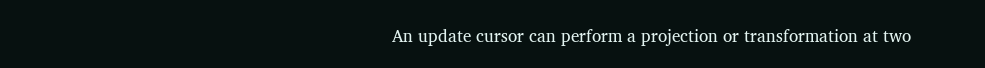An update cursor can perform a projection or transformation at two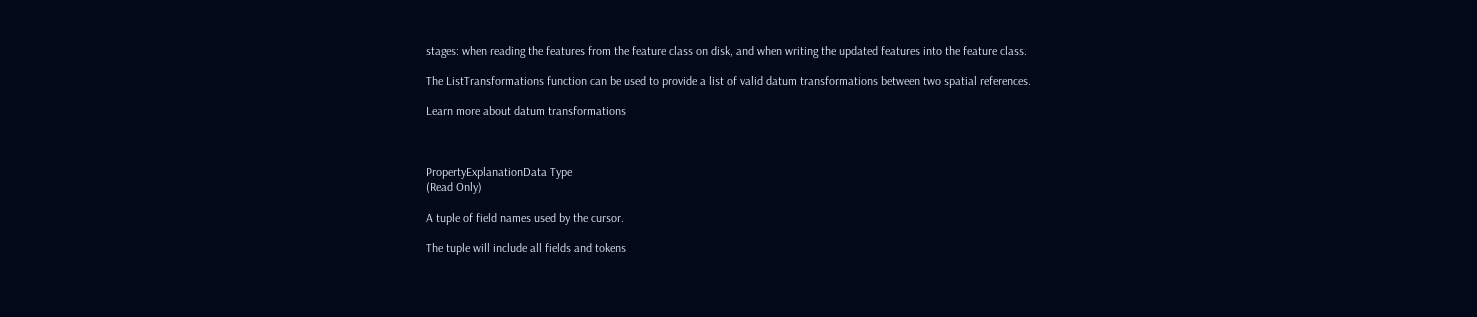stages: when reading the features from the feature class on disk, and when writing the updated features into the feature class.

The ListTransformations function can be used to provide a list of valid datum transformations between two spatial references.

Learn more about datum transformations



PropertyExplanationData Type
(Read Only)

A tuple of field names used by the cursor.

The tuple will include all fields and tokens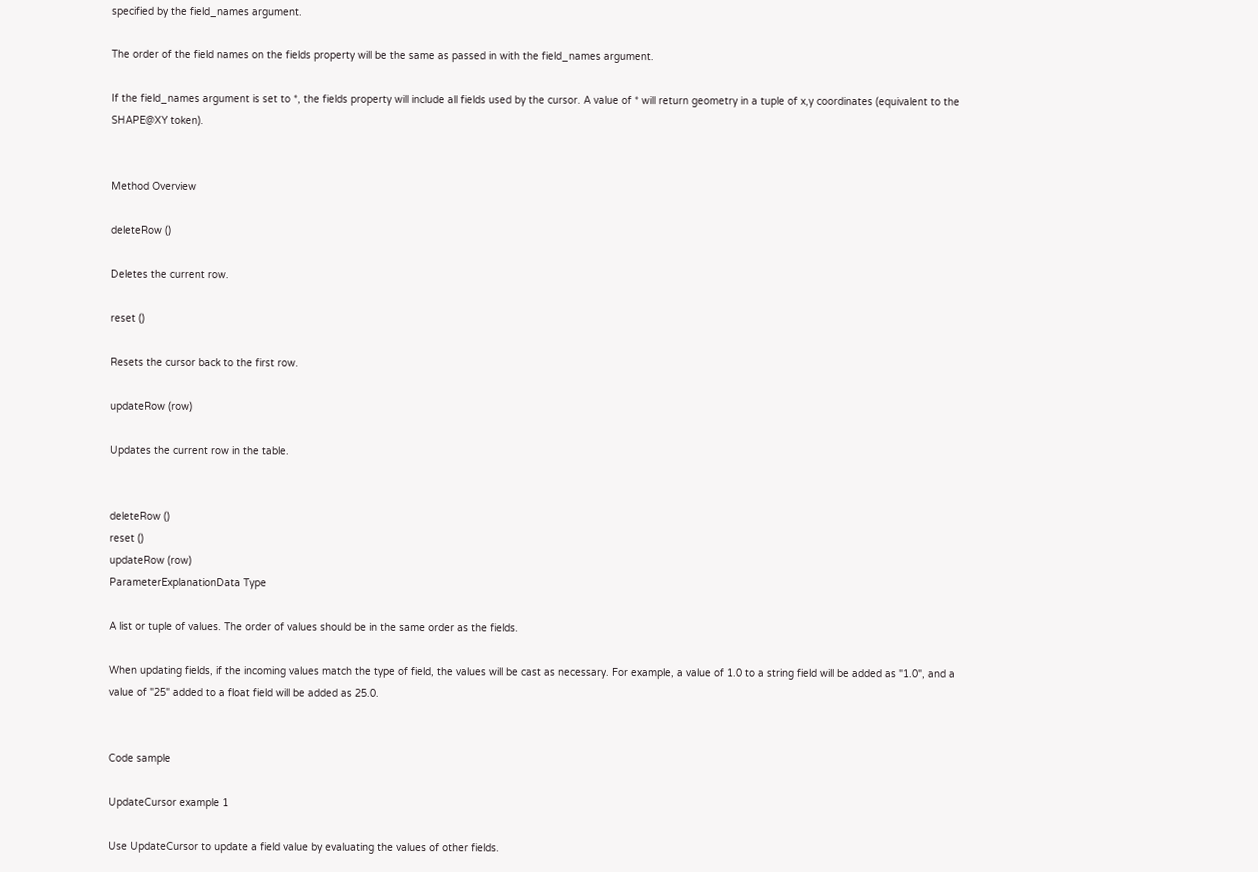specified by the field_names argument.

The order of the field names on the fields property will be the same as passed in with the field_names argument.

If the field_names argument is set to *, the fields property will include all fields used by the cursor. A value of * will return geometry in a tuple of x,y coordinates (equivalent to the SHAPE@XY token).


Method Overview

deleteRow ()

Deletes the current row.

reset ()

Resets the cursor back to the first row.

updateRow (row)

Updates the current row in the table.


deleteRow ()
reset ()
updateRow (row)
ParameterExplanationData Type

A list or tuple of values. The order of values should be in the same order as the fields.

When updating fields, if the incoming values match the type of field, the values will be cast as necessary. For example, a value of 1.0 to a string field will be added as "1.0", and a value of "25" added to a float field will be added as 25.0.


Code sample

UpdateCursor example 1

Use UpdateCursor to update a field value by evaluating the values of other fields.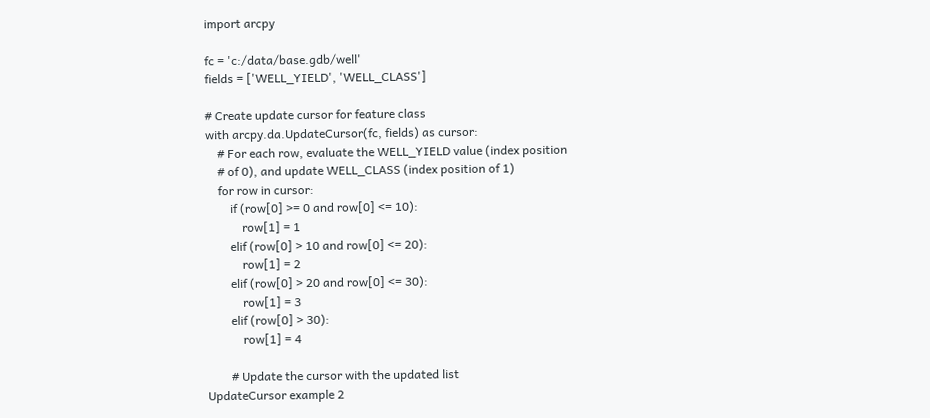import arcpy

fc = 'c:/data/base.gdb/well'
fields = ['WELL_YIELD', 'WELL_CLASS']

# Create update cursor for feature class
with arcpy.da.UpdateCursor(fc, fields) as cursor:
    # For each row, evaluate the WELL_YIELD value (index position
    # of 0), and update WELL_CLASS (index position of 1)
    for row in cursor:
        if (row[0] >= 0 and row[0] <= 10):
            row[1] = 1
        elif (row[0] > 10 and row[0] <= 20):
            row[1] = 2
        elif (row[0] > 20 and row[0] <= 30):
            row[1] = 3
        elif (row[0] > 30):
            row[1] = 4

        # Update the cursor with the updated list
UpdateCursor example 2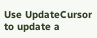Use UpdateCursor to update a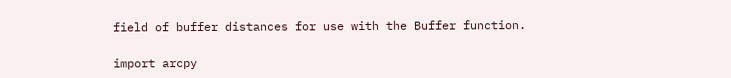field of buffer distances for use with the Buffer function.

import arcpy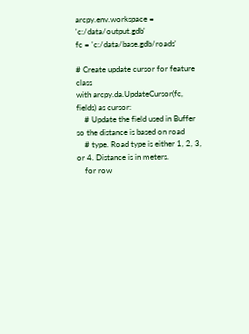arcpy.env.workspace = 'c:/data/output.gdb'
fc = 'c:/data/base.gdb/roads'

# Create update cursor for feature class
with arcpy.da.UpdateCursor(fc, fields) as cursor:
    # Update the field used in Buffer so the distance is based on road
    # type. Road type is either 1, 2, 3, or 4. Distance is in meters.
    for row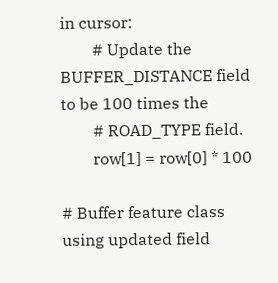in cursor:
        # Update the BUFFER_DISTANCE field to be 100 times the
        # ROAD_TYPE field.
        row[1] = row[0] * 100

# Buffer feature class using updated field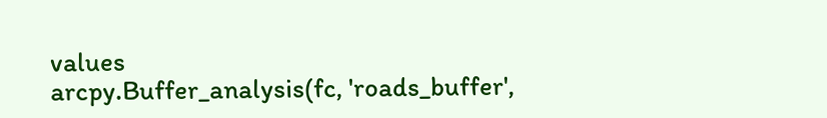values
arcpy.Buffer_analysis(fc, 'roads_buffer',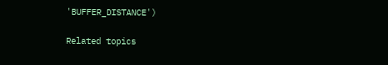'BUFFER_DISTANCE')

Related topics